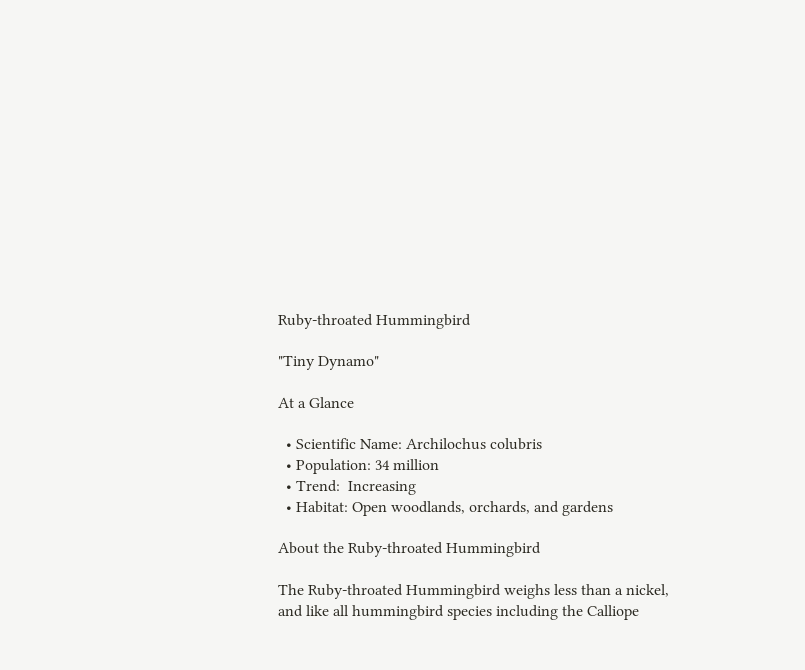Ruby-throated Hummingbird

"Tiny Dynamo"

At a Glance

  • Scientific Name: Archilochus colubris
  • Population: 34 million
  • Trend:  Increasing
  • Habitat: Open woodlands, orchards, and gardens

About the Ruby-throated Hummingbird

The Ruby-throated Hummingbird weighs less than a nickel, and like all hummingbird species including the Calliope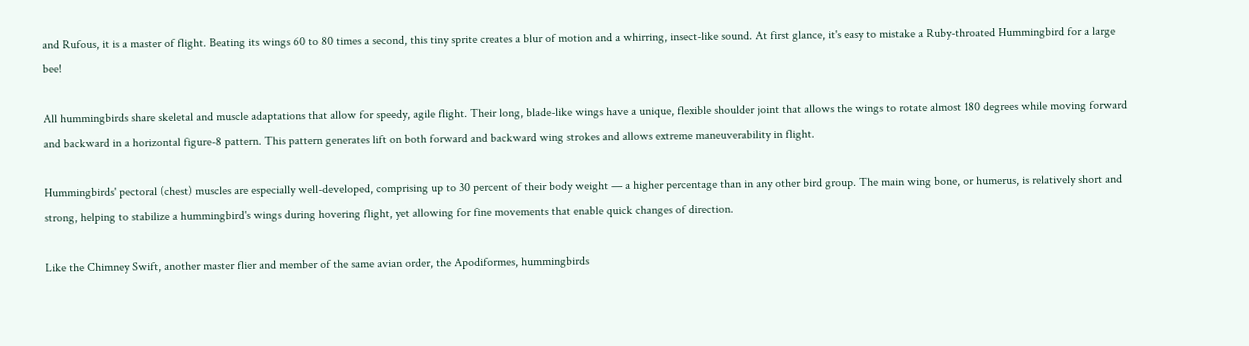and Rufous, it is a master of flight. Beating its wings 60 to 80 times a second, this tiny sprite creates a blur of motion and a whirring, insect-like sound. At first glance, it's easy to mistake a Ruby-throated Hummingbird for a large bee!

All hummingbirds share skeletal and muscle adaptations that allow for speedy, agile flight. Their long, blade-like wings have a unique, flexible shoulder joint that allows the wings to rotate almost 180 degrees while moving forward and backward in a horizontal figure-8 pattern. This pattern generates lift on both forward and backward wing strokes and allows extreme maneuverability in flight.

Hummingbirds' pectoral (chest) muscles are especially well-developed, comprising up to 30 percent of their body weight — a higher percentage than in any other bird group. The main wing bone, or humerus, is relatively short and strong, helping to stabilize a hummingbird's wings during hovering flight, yet allowing for fine movements that enable quick changes of direction.

Like the Chimney Swift, another master flier and member of the same avian order, the Apodiformes, hummingbirds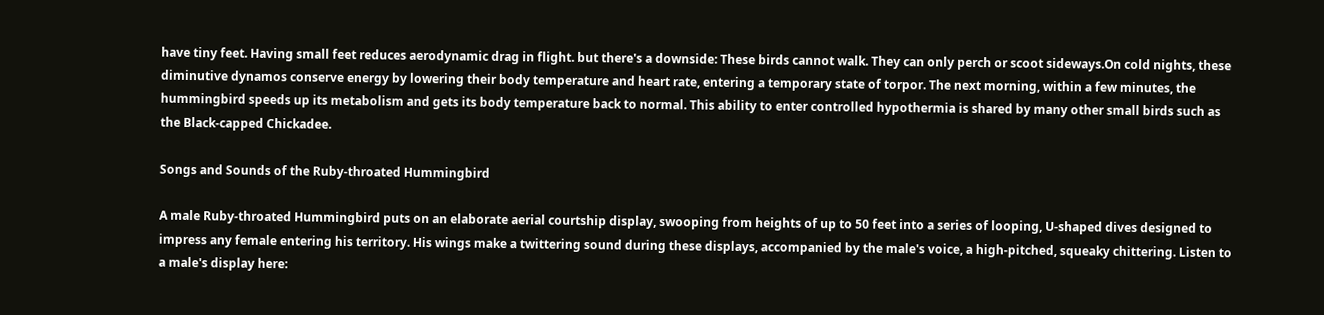have tiny feet. Having small feet reduces aerodynamic drag in flight. but there's a downside: These birds cannot walk. They can only perch or scoot sideways.On cold nights, these diminutive dynamos conserve energy by lowering their body temperature and heart rate, entering a temporary state of torpor. The next morning, within a few minutes, the hummingbird speeds up its metabolism and gets its body temperature back to normal. This ability to enter controlled hypothermia is shared by many other small birds such as the Black-capped Chickadee.

Songs and Sounds of the Ruby-throated Hummingbird

A male Ruby-throated Hummingbird puts on an elaborate aerial courtship display, swooping from heights of up to 50 feet into a series of looping, U-shaped dives designed to impress any female entering his territory. His wings make a twittering sound during these displays, accompanied by the male's voice, a high-pitched, squeaky chittering. Listen to a male's display here: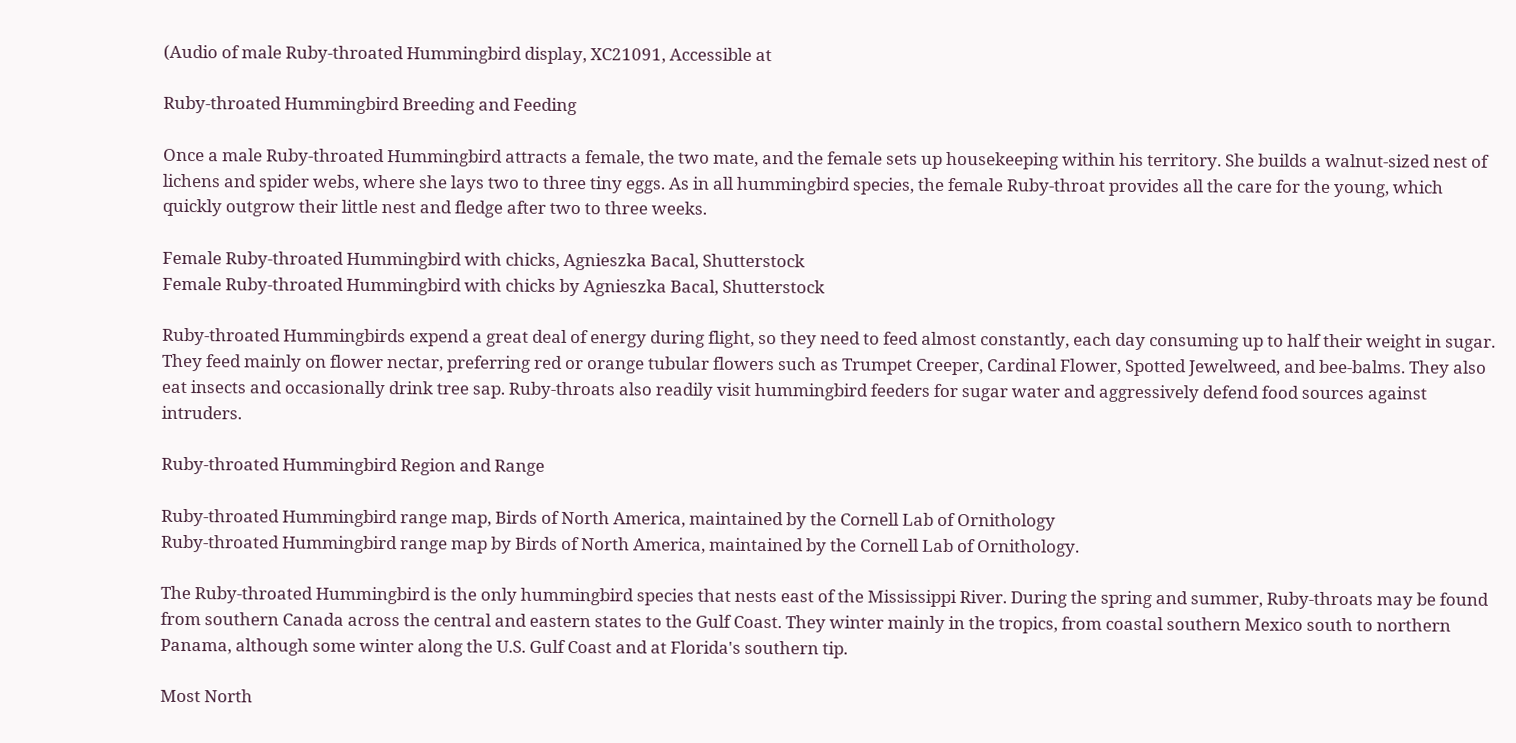(Audio of male Ruby-throated Hummingbird display, XC21091, Accessible at

Ruby-throated Hummingbird Breeding and Feeding

Once a male Ruby-throated Hummingbird attracts a female, the two mate, and the female sets up housekeeping within his territory. She builds a walnut-sized nest of lichens and spider webs, where she lays two to three tiny eggs. As in all hummingbird species, the female Ruby-throat provides all the care for the young, which quickly outgrow their little nest and fledge after two to three weeks.

Female Ruby-throated Hummingbird with chicks, Agnieszka Bacal, Shutterstock
Female Ruby-throated Hummingbird with chicks by Agnieszka Bacal, Shutterstock

Ruby-throated Hummingbirds expend a great deal of energy during flight, so they need to feed almost constantly, each day consuming up to half their weight in sugar. They feed mainly on flower nectar, preferring red or orange tubular flowers such as Trumpet Creeper, Cardinal Flower, Spotted Jewelweed, and bee-balms. They also eat insects and occasionally drink tree sap. Ruby-throats also readily visit hummingbird feeders for sugar water and aggressively defend food sources against intruders.

Ruby-throated Hummingbird Region and Range

Ruby-throated Hummingbird range map, Birds of North America, maintained by the Cornell Lab of Ornithology
Ruby-throated Hummingbird range map by Birds of North America, maintained by the Cornell Lab of Ornithology.

The Ruby-throated Hummingbird is the only hummingbird species that nests east of the Mississippi River. During the spring and summer, Ruby-throats may be found from southern Canada across the central and eastern states to the Gulf Coast. They winter mainly in the tropics, from coastal southern Mexico south to northern Panama, although some winter along the U.S. Gulf Coast and at Florida's southern tip.

Most North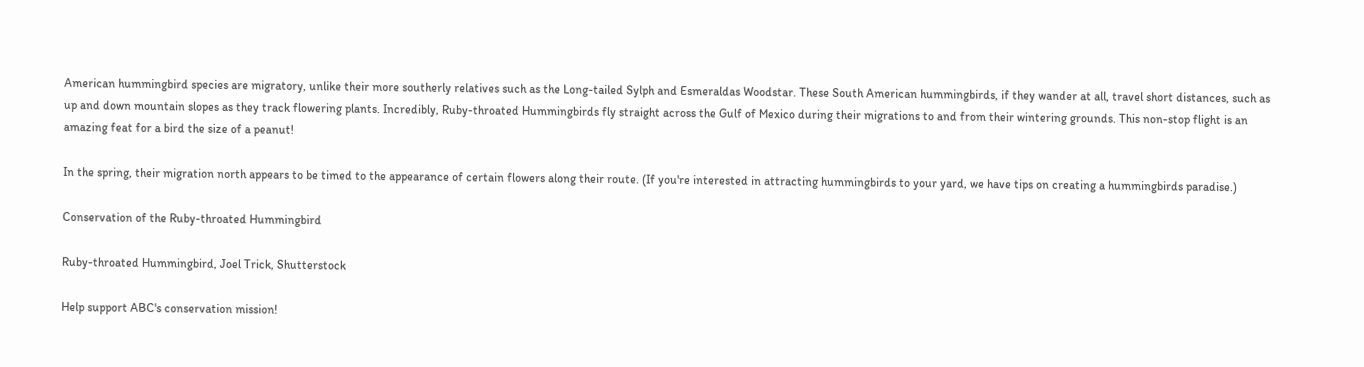American hummingbird species are migratory, unlike their more southerly relatives such as the Long-tailed Sylph and Esmeraldas Woodstar. These South American hummingbirds, if they wander at all, travel short distances, such as up and down mountain slopes as they track flowering plants. Incredibly, Ruby-throated Hummingbirds fly straight across the Gulf of Mexico during their migrations to and from their wintering grounds. This non-stop flight is an amazing feat for a bird the size of a peanut!

In the spring, their migration north appears to be timed to the appearance of certain flowers along their route. (If you're interested in attracting hummingbirds to your yard, we have tips on creating a hummingbirds paradise.)

Conservation of the Ruby-throated Hummingbird

Ruby-throated Hummingbird, Joel Trick, Shutterstock

Help support ABC's conservation mission!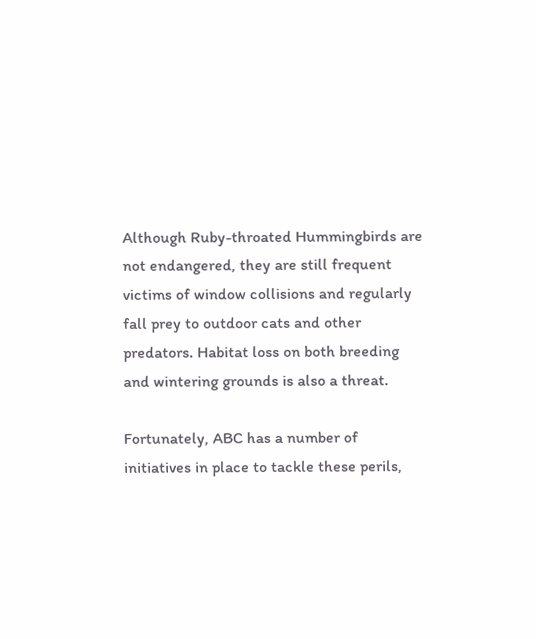Although Ruby-throated Hummingbirds are not endangered, they are still frequent victims of window collisions and regularly fall prey to outdoor cats and other predators. Habitat loss on both breeding and wintering grounds is also a threat.

Fortunately, ABC has a number of initiatives in place to tackle these perils,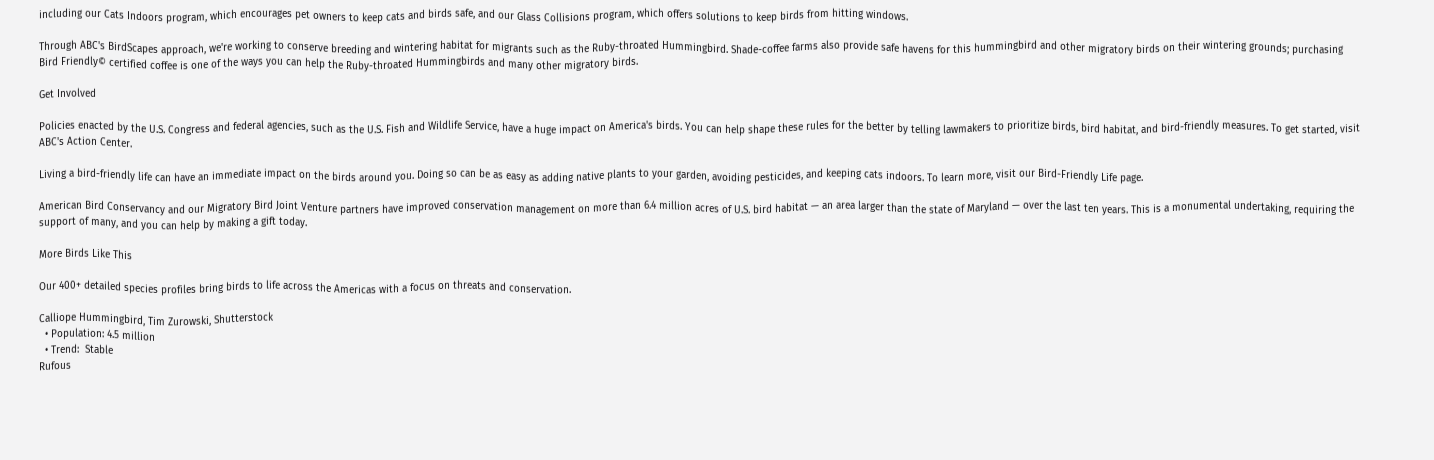including our Cats Indoors program, which encourages pet owners to keep cats and birds safe, and our Glass Collisions program, which offers solutions to keep birds from hitting windows.

Through ABC's BirdScapes approach, we're working to conserve breeding and wintering habitat for migrants such as the Ruby-throated Hummingbird. Shade-coffee farms also provide safe havens for this hummingbird and other migratory birds on their wintering grounds; purchasing Bird Friendly© certified coffee is one of the ways you can help the Ruby-throated Hummingbirds and many other migratory birds.

Get Involved

Policies enacted by the U.S. Congress and federal agencies, such as the U.S. Fish and Wildlife Service, have a huge impact on America's birds. You can help shape these rules for the better by telling lawmakers to prioritize birds, bird habitat, and bird-friendly measures. To get started, visit ABC's Action Center.

Living a bird-friendly life can have an immediate impact on the birds around you. Doing so can be as easy as adding native plants to your garden, avoiding pesticides, and keeping cats indoors. To learn more, visit our Bird-Friendly Life page.

American Bird Conservancy and our Migratory Bird Joint Venture partners have improved conservation management on more than 6.4 million acres of U.S. bird habitat — an area larger than the state of Maryland — over the last ten years. This is a monumental undertaking, requiring the support of many, and you can help by making a gift today.

More Birds Like This

Our 400+ detailed species profiles bring birds to life across the Americas with a focus on threats and conservation.

Calliope Hummingbird, Tim Zurowski, Shutterstock
  • Population: 4.5 million
  • Trend:  Stable
Rufous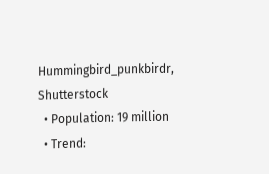Hummingbird_punkbirdr, Shutterstock
  • Population: 19 million
  • Trend: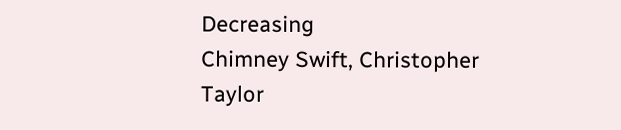Decreasing
Chimney Swift, Christopher Taylor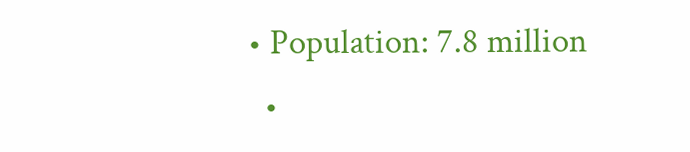• Population: 7.8 million
  •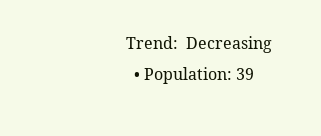Trend:  Decreasing
  • Population: 39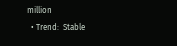million
  • Trend:  Stable